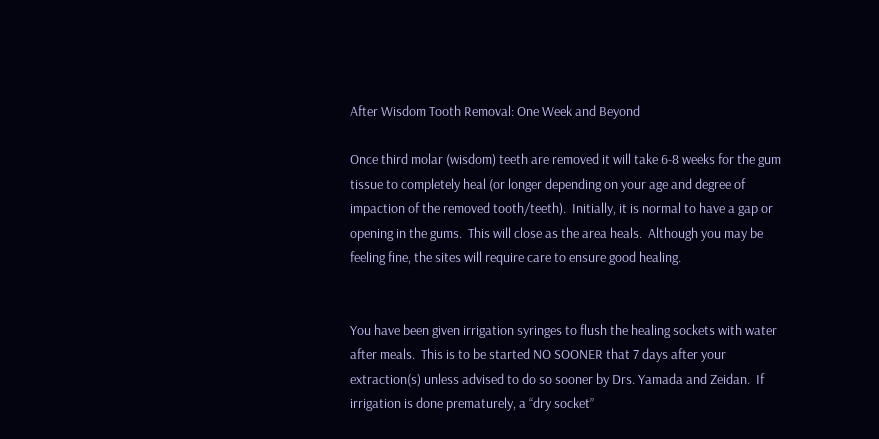After Wisdom Tooth Removal: One Week and Beyond

Once third molar (wisdom) teeth are removed it will take 6-8 weeks for the gum tissue to completely heal (or longer depending on your age and degree of impaction of the removed tooth/teeth).  Initially, it is normal to have a gap or opening in the gums.  This will close as the area heals.  Although you may be feeling fine, the sites will require care to ensure good healing.


You have been given irrigation syringes to flush the healing sockets with water after meals.  This is to be started NO SOONER that 7 days after your extraction(s) unless advised to do so sooner by Drs. Yamada and Zeidan.  If irrigation is done prematurely, a “dry socket”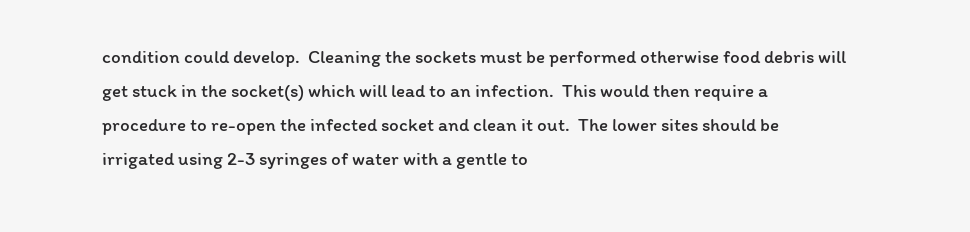condition could develop.  Cleaning the sockets must be performed otherwise food debris will get stuck in the socket(s) which will lead to an infection.  This would then require a procedure to re-open the infected socket and clean it out.  The lower sites should be irrigated using 2-3 syringes of water with a gentle to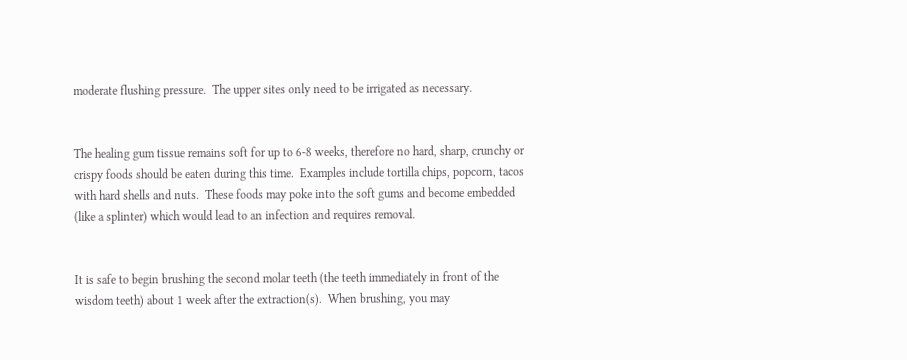moderate flushing pressure.  The upper sites only need to be irrigated as necessary.


The healing gum tissue remains soft for up to 6-8 weeks, therefore no hard, sharp, crunchy or crispy foods should be eaten during this time.  Examples include tortilla chips, popcorn, tacos with hard shells and nuts.  These foods may poke into the soft gums and become embedded (like a splinter) which would lead to an infection and requires removal.


It is safe to begin brushing the second molar teeth (the teeth immediately in front of the wisdom teeth) about 1 week after the extraction(s).  When brushing, you may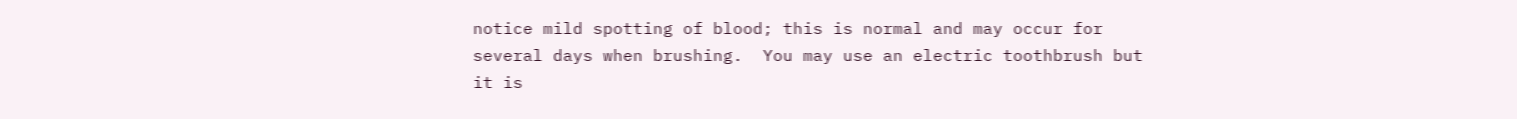notice mild spotting of blood; this is normal and may occur for several days when brushing.  You may use an electric toothbrush but it is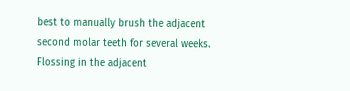best to manually brush the adjacent second molar teeth for several weeks.  Flossing in the adjacent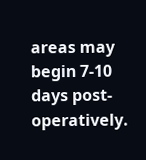areas may begin 7-10 days post-operatively.